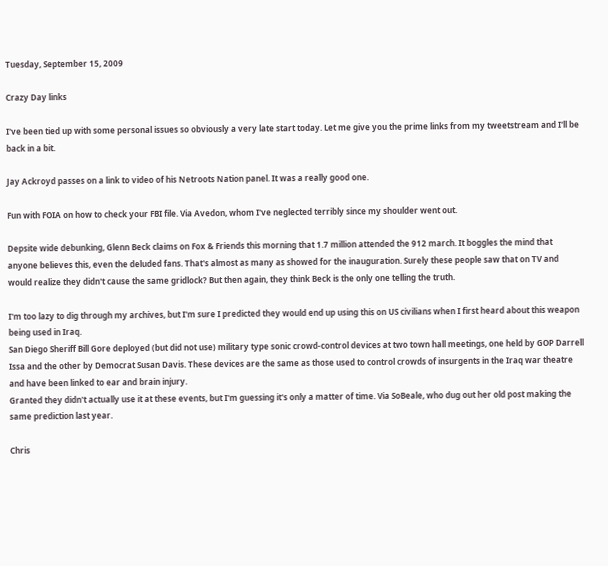Tuesday, September 15, 2009

Crazy Day links

I've been tied up with some personal issues so obviously a very late start today. Let me give you the prime links from my tweetstream and I'll be back in a bit.

Jay Ackroyd passes on a link to video of his Netroots Nation panel. It was a really good one.

Fun with FOIA on how to check your FBI file. Via Avedon, whom I've neglected terribly since my shoulder went out.

Depsite wide debunking, Glenn Beck claims on Fox & Friends this morning that 1.7 million attended the 912 march. It boggles the mind that anyone believes this, even the deluded fans. That's almost as many as showed for the inauguration. Surely these people saw that on TV and would realize they didn't cause the same gridlock? But then again, they think Beck is the only one telling the truth.

I'm too lazy to dig through my archives, but I'm sure I predicted they would end up using this on US civilians when I first heard about this weapon being used in Iraq.
San Diego Sheriff Bill Gore deployed (but did not use) military type sonic crowd-control devices at two town hall meetings, one held by GOP Darrell Issa and the other by Democrat Susan Davis. These devices are the same as those used to control crowds of insurgents in the Iraq war theatre and have been linked to ear and brain injury.
Granted they didn't actually use it at these events, but I'm guessing it's only a matter of time. Via SoBeale, who dug out her old post making the same prediction last year.

Chris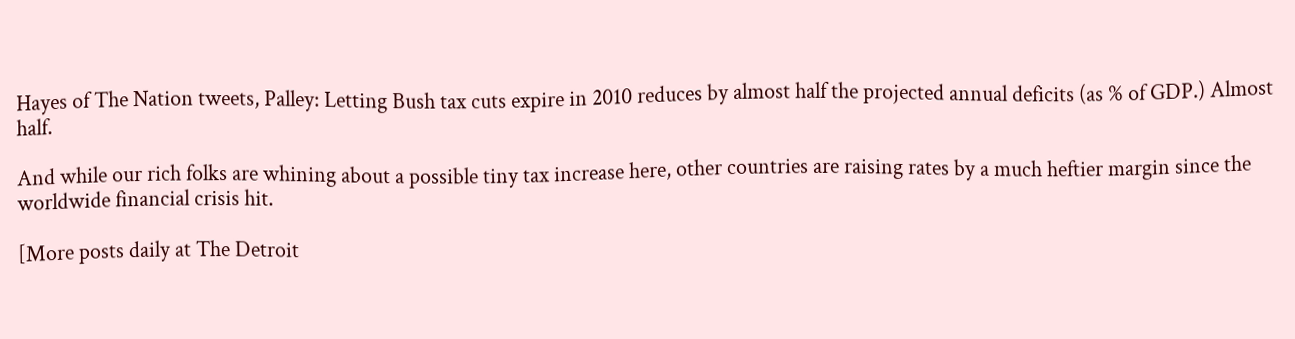Hayes of The Nation tweets, Palley: Letting Bush tax cuts expire in 2010 reduces by almost half the projected annual deficits (as % of GDP.) Almost half.

And while our rich folks are whining about a possible tiny tax increase here, other countries are raising rates by a much heftier margin since the worldwide financial crisis hit.

[More posts daily at The Detroit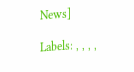News]

Labels: , , , ,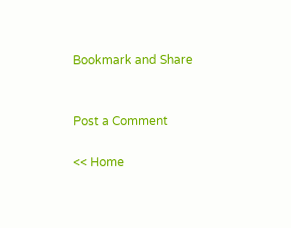Bookmark and Share


Post a Comment

<< Home